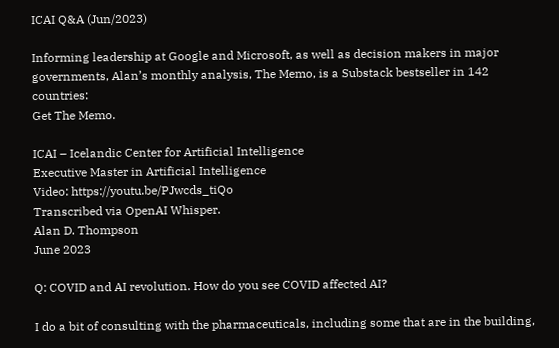ICAI Q&A (Jun/2023)

Informing leadership at Google and Microsoft, as well as decision makers in major governments, Alan’s monthly analysis, The Memo, is a Substack bestseller in 142 countries:
Get The Memo.

ICAI – Icelandic Center for Artificial Intelligence
Executive Master in Artificial Intelligence
Video: https://youtu.be/PJwcds_tiQo
Transcribed via OpenAI Whisper.
Alan D. Thompson
June 2023

Q: COVID and AI revolution. How do you see COVID affected AI?

I do a bit of consulting with the pharmaceuticals, including some that are in the building,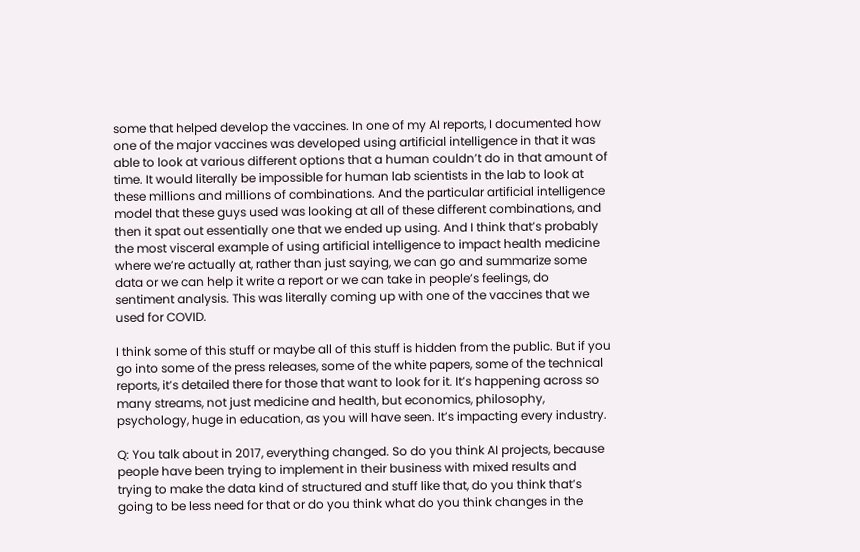some that helped develop the vaccines. In one of my AI reports, I documented how one of the major vaccines was developed using artificial intelligence in that it was able to look at various different options that a human couldn’t do in that amount of time. It would literally be impossible for human lab scientists in the lab to look at these millions and millions of combinations. And the particular artificial intelligence model that these guys used was looking at all of these different combinations, and then it spat out essentially one that we ended up using. And I think that’s probably the most visceral example of using artificial intelligence to impact health medicine where we’re actually at, rather than just saying, we can go and summarize some data or we can help it write a report or we can take in people’s feelings, do sentiment analysis. This was literally coming up with one of the vaccines that we used for COVID.

I think some of this stuff or maybe all of this stuff is hidden from the public. But if you go into some of the press releases, some of the white papers, some of the technical reports, it’s detailed there for those that want to look for it. It’s happening across so many streams, not just medicine and health, but economics, philosophy, psychology, huge in education, as you will have seen. It’s impacting every industry.

Q: You talk about in 2017, everything changed. So do you think AI projects, because people have been trying to implement in their business with mixed results and trying to make the data kind of structured and stuff like that, do you think that’s going to be less need for that or do you think what do you think changes in the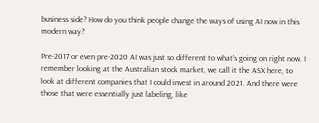business side? How do you think people change the ways of using AI now in this modern way?

Pre-2017 or even pre-2020 AI was just so different to what’s going on right now. I remember looking at the Australian stock market, we call it the ASX here, to look at different companies that I could invest in around 2021. And there were those that were essentially just labeling, like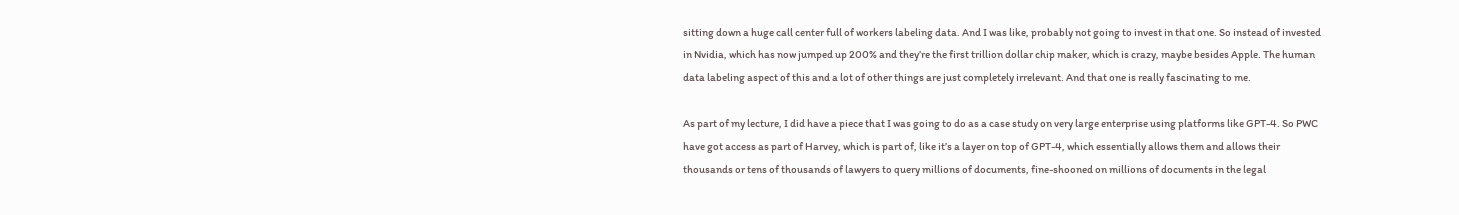sitting down a huge call center full of workers labeling data. And I was like, probably not going to invest in that one. So instead of invested in Nvidia, which has now jumped up 200% and they’re the first trillion dollar chip maker, which is crazy, maybe besides Apple. The human data labeling aspect of this and a lot of other things are just completely irrelevant. And that one is really fascinating to me.

As part of my lecture, I did have a piece that I was going to do as a case study on very large enterprise using platforms like GPT-4. So PWC have got access as part of Harvey, which is part of, like it’s a layer on top of GPT-4, which essentially allows them and allows their thousands or tens of thousands of lawyers to query millions of documents, fine-shooned on millions of documents in the legal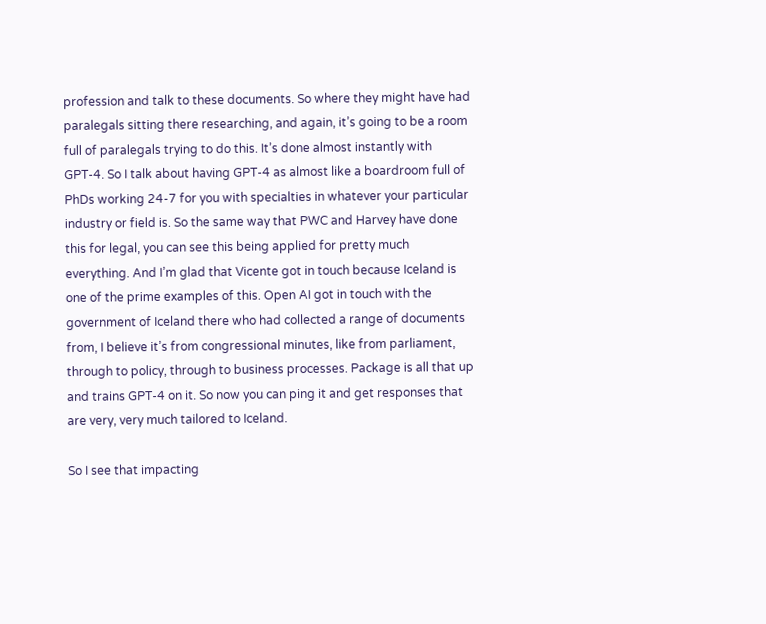profession and talk to these documents. So where they might have had paralegals sitting there researching, and again, it’s going to be a room full of paralegals trying to do this. It’s done almost instantly with GPT-4. So I talk about having GPT-4 as almost like a boardroom full of PhDs working 24-7 for you with specialties in whatever your particular industry or field is. So the same way that PWC and Harvey have done this for legal, you can see this being applied for pretty much everything. And I’m glad that Vicente got in touch because Iceland is one of the prime examples of this. Open AI got in touch with the government of Iceland there who had collected a range of documents from, I believe it’s from congressional minutes, like from parliament, through to policy, through to business processes. Package is all that up and trains GPT-4 on it. So now you can ping it and get responses that are very, very much tailored to Iceland.

So I see that impacting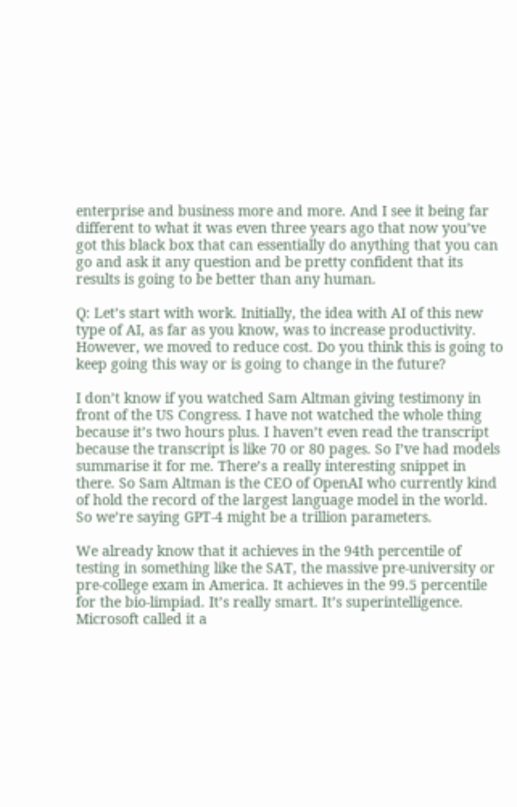enterprise and business more and more. And I see it being far different to what it was even three years ago that now you’ve got this black box that can essentially do anything that you can go and ask it any question and be pretty confident that its results is going to be better than any human.

Q: Let’s start with work. Initially, the idea with AI of this new type of AI, as far as you know, was to increase productivity. However, we moved to reduce cost. Do you think this is going to keep going this way or is going to change in the future?

I don’t know if you watched Sam Altman giving testimony in front of the US Congress. I have not watched the whole thing because it’s two hours plus. I haven’t even read the transcript because the transcript is like 70 or 80 pages. So I’ve had models summarise it for me. There’s a really interesting snippet in there. So Sam Altman is the CEO of OpenAI who currently kind of hold the record of the largest language model in the world. So we’re saying GPT-4 might be a trillion parameters.

We already know that it achieves in the 94th percentile of testing in something like the SAT, the massive pre-university or pre-college exam in America. It achieves in the 99.5 percentile for the bio-limpiad. It’s really smart. It’s superintelligence. Microsoft called it a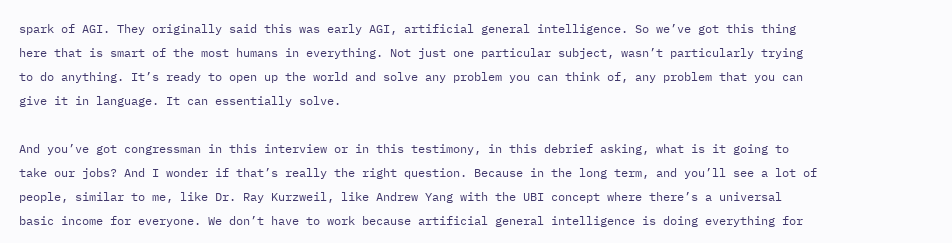spark of AGI. They originally said this was early AGI, artificial general intelligence. So we’ve got this thing here that is smart of the most humans in everything. Not just one particular subject, wasn’t particularly trying to do anything. It’s ready to open up the world and solve any problem you can think of, any problem that you can give it in language. It can essentially solve.

And you’ve got congressman in this interview or in this testimony, in this debrief asking, what is it going to take our jobs? And I wonder if that’s really the right question. Because in the long term, and you’ll see a lot of people, similar to me, like Dr. Ray Kurzweil, like Andrew Yang with the UBI concept where there’s a universal basic income for everyone. We don’t have to work because artificial general intelligence is doing everything for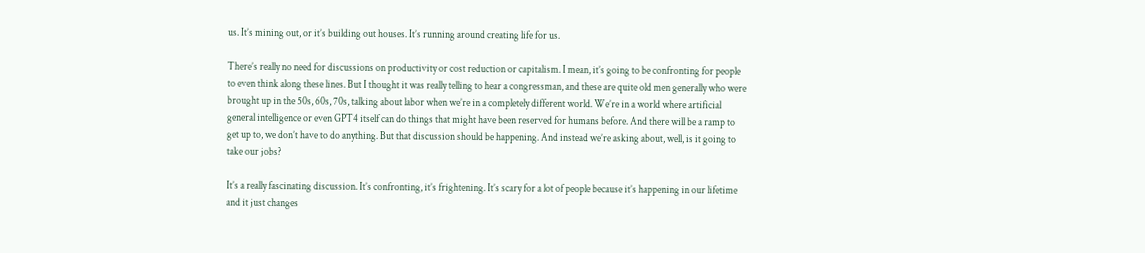us. It’s mining out, or it’s building out houses. It’s running around creating life for us.

There’s really no need for discussions on productivity or cost reduction or capitalism. I mean, it’s going to be confronting for people to even think along these lines. But I thought it was really telling to hear a congressman, and these are quite old men generally who were brought up in the 50s, 60s, 70s, talking about labor when we’re in a completely different world. We’re in a world where artificial general intelligence or even GPT4 itself can do things that might have been reserved for humans before. And there will be a ramp to get up to, we don’t have to do anything. But that discussion should be happening. And instead we’re asking about, well, is it going to take our jobs?

It’s a really fascinating discussion. It’s confronting, it’s frightening. It’s scary for a lot of people because it’s happening in our lifetime and it just changes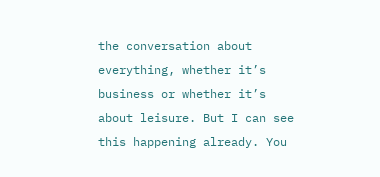the conversation about everything, whether it’s business or whether it’s about leisure. But I can see this happening already. You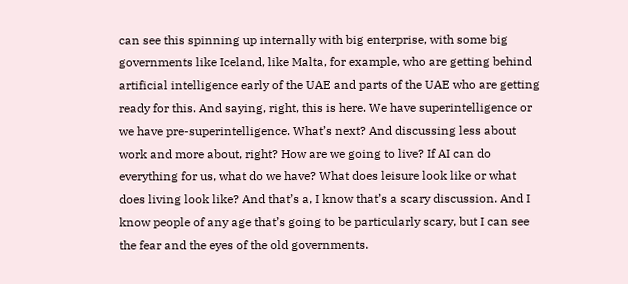can see this spinning up internally with big enterprise, with some big governments like Iceland, like Malta, for example, who are getting behind artificial intelligence early of the UAE and parts of the UAE who are getting ready for this. And saying, right, this is here. We have superintelligence or we have pre-superintelligence. What’s next? And discussing less about work and more about, right? How are we going to live? If AI can do everything for us, what do we have? What does leisure look like or what does living look like? And that’s a, I know that’s a scary discussion. And I know people of any age that’s going to be particularly scary, but I can see the fear and the eyes of the old governments.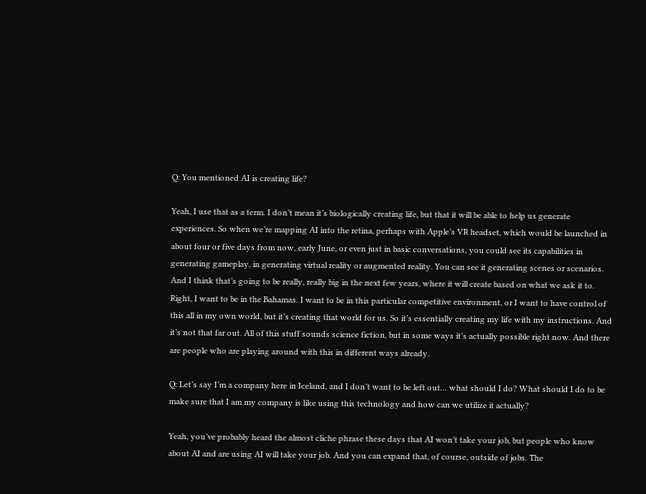Q: You mentioned AI is creating life?

Yeah, I use that as a term. I don’t mean it’s biologically creating life, but that it will be able to help us generate experiences. So when we’re mapping AI into the retina, perhaps with Apple’s VR headset, which would be launched in about four or five days from now, early June, or even just in basic conversations, you could see its capabilities in generating gameplay, in generating virtual reality or augmented reality. You can see it generating scenes or scenarios. And I think that’s going to be really, really big in the next few years, where it will create based on what we ask it to. Right, I want to be in the Bahamas. I want to be in this particular competitive environment, or I want to have control of this all in my own world, but it’s creating that world for us. So it’s essentially creating my life with my instructions. And it’s not that far out. All of this stuff sounds science fiction, but in some ways it’s actually possible right now. And there are people who are playing around with this in different ways already.

Q: Let’s say I’m a company here in Iceland, and I don’t want to be left out… what should I do? What should I do to be make sure that I am my company is like using this technology and how can we utilize it actually?

Yeah, you’ve probably heard the almost cliche phrase these days that AI won’t take your job, but people who know about AI and are using AI will take your job. And you can expand that, of course, outside of jobs. The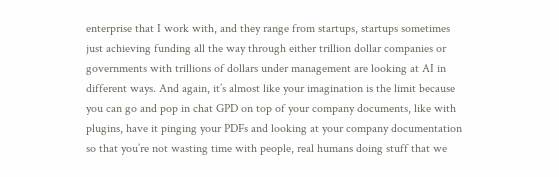enterprise that I work with, and they range from startups, startups sometimes just achieving funding all the way through either trillion dollar companies or governments with trillions of dollars under management are looking at AI in different ways. And again, it’s almost like your imagination is the limit because you can go and pop in chat GPD on top of your company documents, like with plugins, have it pinging your PDFs and looking at your company documentation so that you’re not wasting time with people, real humans doing stuff that we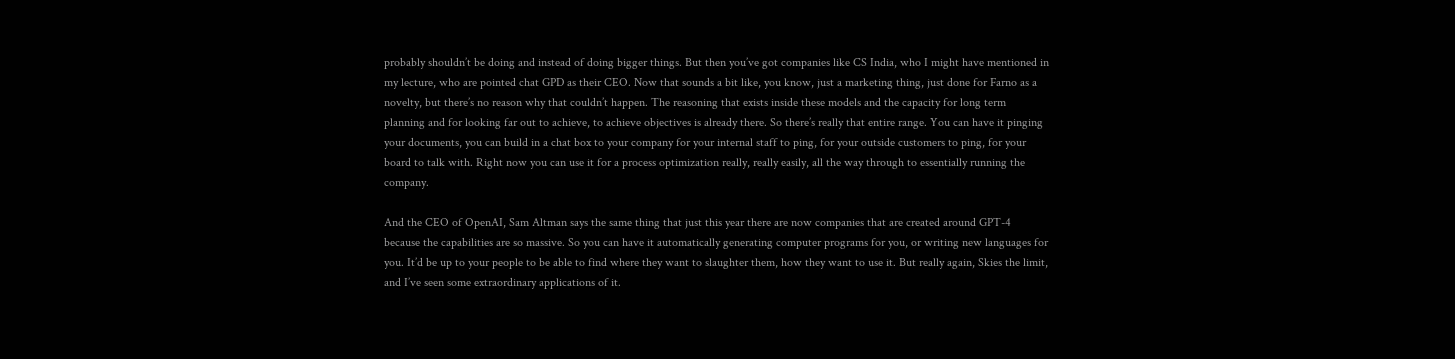probably shouldn’t be doing and instead of doing bigger things. But then you’ve got companies like CS India, who I might have mentioned in my lecture, who are pointed chat GPD as their CEO. Now that sounds a bit like, you know, just a marketing thing, just done for Farno as a novelty, but there’s no reason why that couldn’t happen. The reasoning that exists inside these models and the capacity for long term planning and for looking far out to achieve, to achieve objectives is already there. So there’s really that entire range. You can have it pinging your documents, you can build in a chat box to your company for your internal staff to ping, for your outside customers to ping, for your board to talk with. Right now you can use it for a process optimization really, really easily, all the way through to essentially running the company.

And the CEO of OpenAI, Sam Altman says the same thing that just this year there are now companies that are created around GPT-4 because the capabilities are so massive. So you can have it automatically generating computer programs for you, or writing new languages for you. It’d be up to your people to be able to find where they want to slaughter them, how they want to use it. But really again, Skies the limit, and I’ve seen some extraordinary applications of it.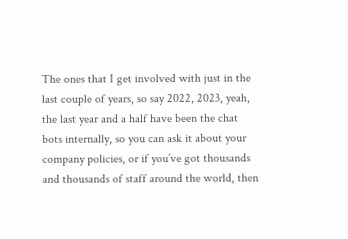The ones that I get involved with just in the last couple of years, so say 2022, 2023, yeah, the last year and a half have been the chat bots internally, so you can ask it about your company policies, or if you’ve got thousands and thousands of staff around the world, then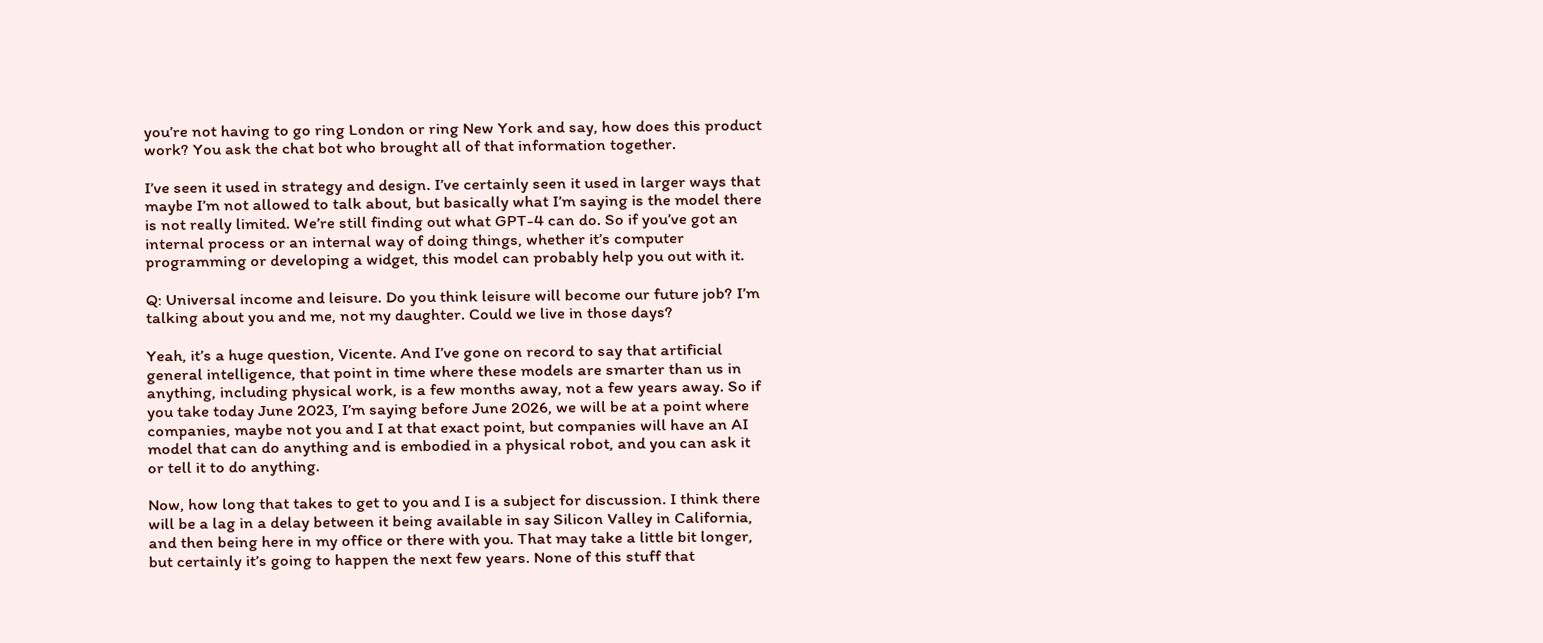you’re not having to go ring London or ring New York and say, how does this product work? You ask the chat bot who brought all of that information together.

I’ve seen it used in strategy and design. I’ve certainly seen it used in larger ways that maybe I’m not allowed to talk about, but basically what I’m saying is the model there is not really limited. We’re still finding out what GPT-4 can do. So if you’ve got an internal process or an internal way of doing things, whether it’s computer programming or developing a widget, this model can probably help you out with it.

Q: Universal income and leisure. Do you think leisure will become our future job? I’m talking about you and me, not my daughter. Could we live in those days?

Yeah, it’s a huge question, Vicente. And I’ve gone on record to say that artificial general intelligence, that point in time where these models are smarter than us in anything, including physical work, is a few months away, not a few years away. So if you take today June 2023, I’m saying before June 2026, we will be at a point where companies, maybe not you and I at that exact point, but companies will have an AI model that can do anything and is embodied in a physical robot, and you can ask it or tell it to do anything.

Now, how long that takes to get to you and I is a subject for discussion. I think there will be a lag in a delay between it being available in say Silicon Valley in California, and then being here in my office or there with you. That may take a little bit longer, but certainly it’s going to happen the next few years. None of this stuff that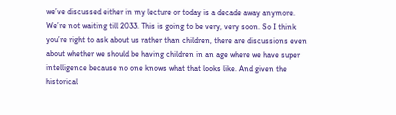we’ve discussed either in my lecture or today is a decade away anymore. We’re not waiting till 2033. This is going to be very, very soon. So I think you’re right to ask about us rather than children, there are discussions even about whether we should be having children in an age where we have super intelligence because no one knows what that looks like. And given the historical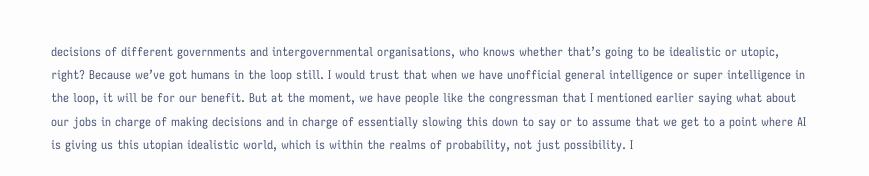decisions of different governments and intergovernmental organisations, who knows whether that’s going to be idealistic or utopic, right? Because we’ve got humans in the loop still. I would trust that when we have unofficial general intelligence or super intelligence in the loop, it will be for our benefit. But at the moment, we have people like the congressman that I mentioned earlier saying what about our jobs in charge of making decisions and in charge of essentially slowing this down to say or to assume that we get to a point where AI is giving us this utopian idealistic world, which is within the realms of probability, not just possibility. I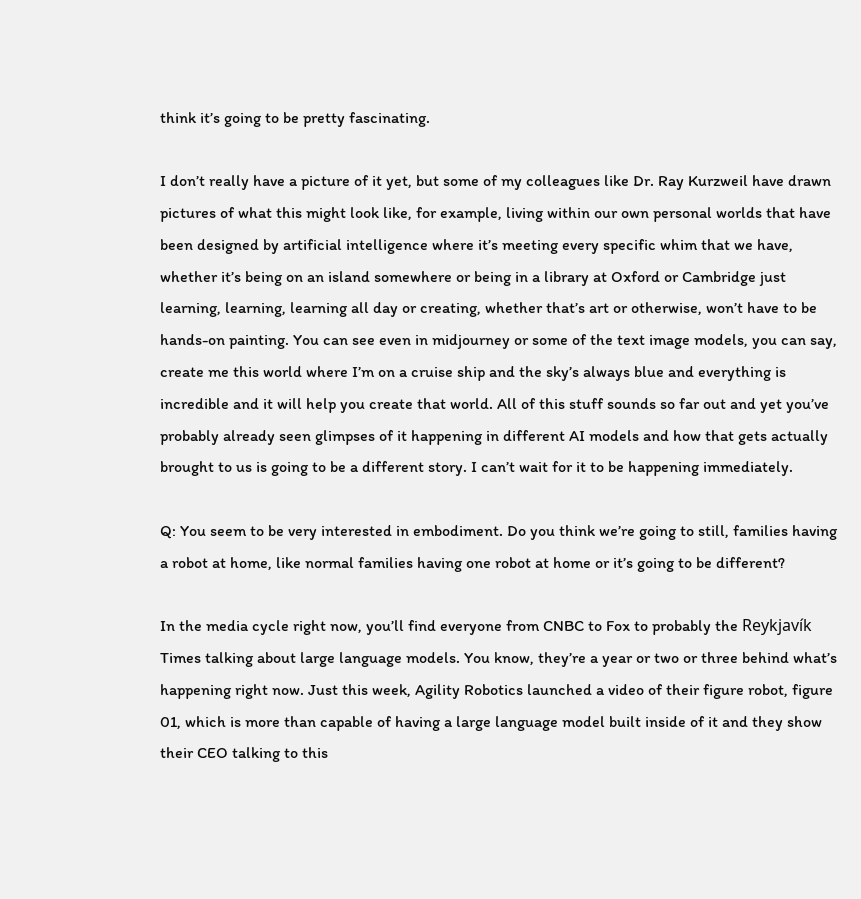think it’s going to be pretty fascinating.

I don’t really have a picture of it yet, but some of my colleagues like Dr. Ray Kurzweil have drawn pictures of what this might look like, for example, living within our own personal worlds that have been designed by artificial intelligence where it’s meeting every specific whim that we have, whether it’s being on an island somewhere or being in a library at Oxford or Cambridge just learning, learning, learning all day or creating, whether that’s art or otherwise, won’t have to be hands-on painting. You can see even in midjourney or some of the text image models, you can say, create me this world where I’m on a cruise ship and the sky’s always blue and everything is incredible and it will help you create that world. All of this stuff sounds so far out and yet you’ve probably already seen glimpses of it happening in different AI models and how that gets actually brought to us is going to be a different story. I can’t wait for it to be happening immediately.

Q: You seem to be very interested in embodiment. Do you think we’re going to still, families having a robot at home, like normal families having one robot at home or it’s going to be different?

In the media cycle right now, you’ll find everyone from CNBC to Fox to probably the Reykjavík Times talking about large language models. You know, they’re a year or two or three behind what’s happening right now. Just this week, Agility Robotics launched a video of their figure robot, figure 01, which is more than capable of having a large language model built inside of it and they show their CEO talking to this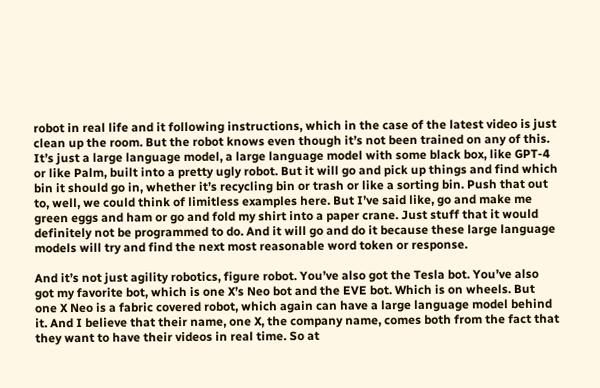robot in real life and it following instructions, which in the case of the latest video is just clean up the room. But the robot knows even though it’s not been trained on any of this. It’s just a large language model, a large language model with some black box, like GPT-4 or like Palm, built into a pretty ugly robot. But it will go and pick up things and find which bin it should go in, whether it’s recycling bin or trash or like a sorting bin. Push that out to, well, we could think of limitless examples here. But I’ve said like, go and make me green eggs and ham or go and fold my shirt into a paper crane. Just stuff that it would definitely not be programmed to do. And it will go and do it because these large language models will try and find the next most reasonable word token or response.

And it’s not just agility robotics, figure robot. You’ve also got the Tesla bot. You’ve also got my favorite bot, which is one X’s Neo bot and the EVE bot. Which is on wheels. But one X Neo is a fabric covered robot, which again can have a large language model behind it. And I believe that their name, one X, the company name, comes both from the fact that they want to have their videos in real time. So at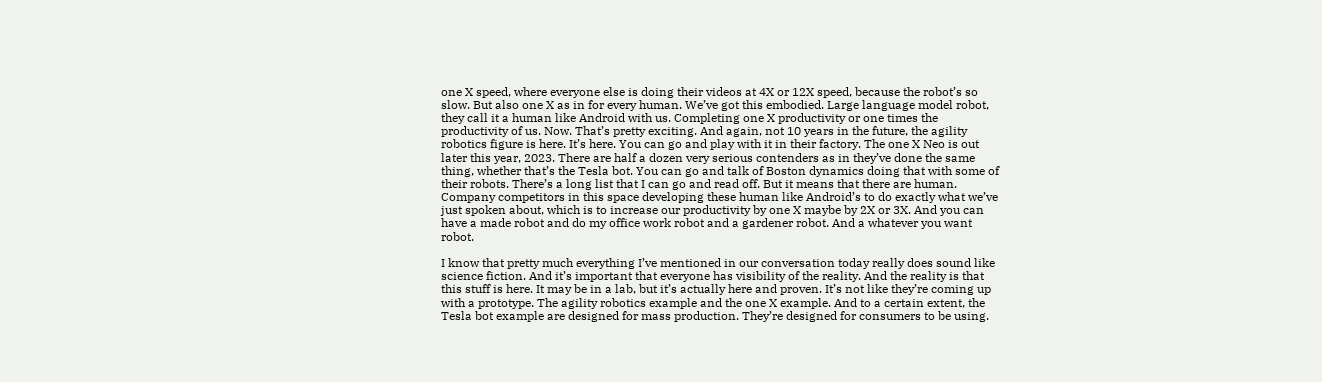one X speed, where everyone else is doing their videos at 4X or 12X speed, because the robot’s so slow. But also one X as in for every human. We’ve got this embodied. Large language model robot, they call it a human like Android with us. Completing one X productivity or one times the productivity of us. Now. That’s pretty exciting. And again, not 10 years in the future, the agility robotics figure is here. It’s here. You can go and play with it in their factory. The one X Neo is out later this year, 2023. There are half a dozen very serious contenders as in they’ve done the same thing, whether that’s the Tesla bot. You can go and talk of Boston dynamics doing that with some of their robots. There’s a long list that I can go and read off. But it means that there are human. Company competitors in this space developing these human like Android’s to do exactly what we’ve just spoken about, which is to increase our productivity by one X maybe by 2X or 3X. And you can have a made robot and do my office work robot and a gardener robot. And a whatever you want robot.

I know that pretty much everything I’ve mentioned in our conversation today really does sound like science fiction. And it’s important that everyone has visibility of the reality. And the reality is that this stuff is here. It may be in a lab, but it’s actually here and proven. It’s not like they’re coming up with a prototype. The agility robotics example and the one X example. And to a certain extent, the Tesla bot example are designed for mass production. They’re designed for consumers to be using.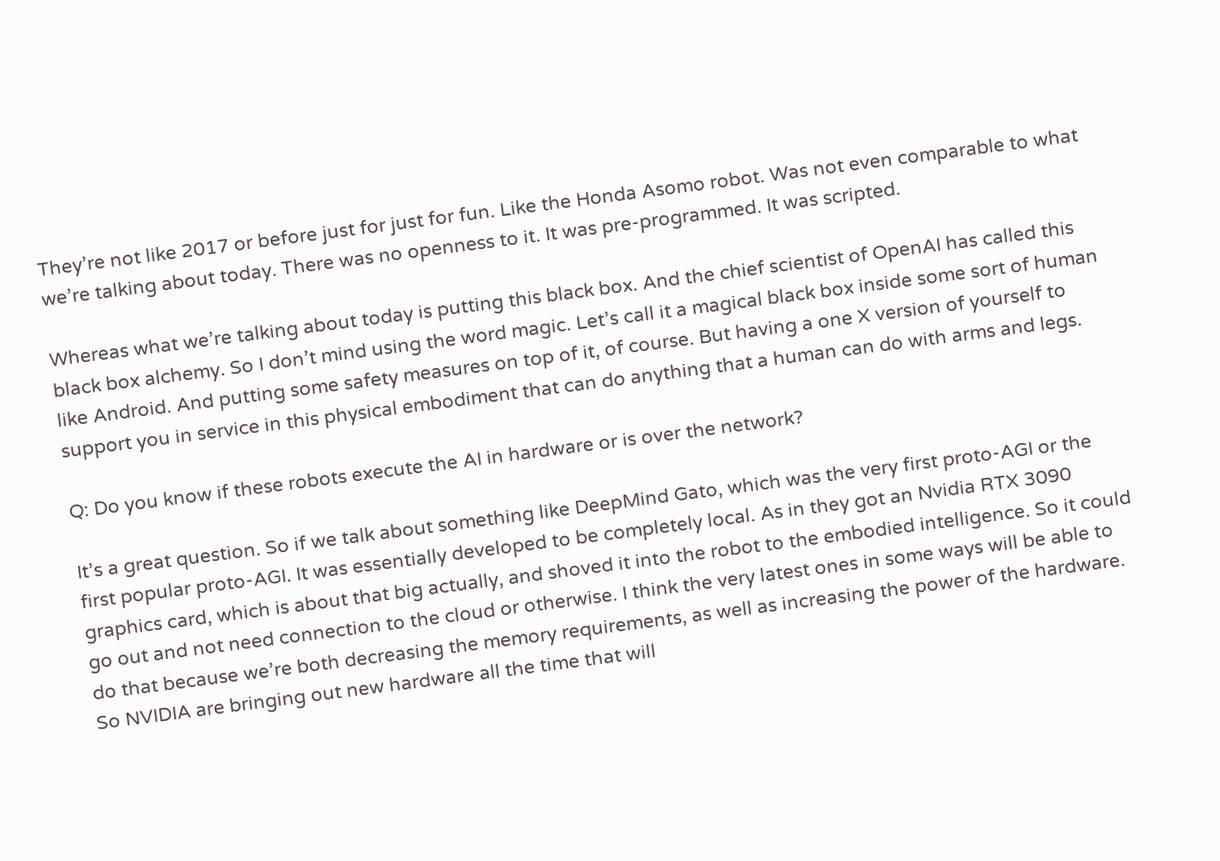They’re not like 2017 or before just for just for fun. Like the Honda Asomo robot. Was not even comparable to what we’re talking about today. There was no openness to it. It was pre-programmed. It was scripted.

Whereas what we’re talking about today is putting this black box. And the chief scientist of OpenAI has called this black box alchemy. So I don’t mind using the word magic. Let’s call it a magical black box inside some sort of human like Android. And putting some safety measures on top of it, of course. But having a one X version of yourself to support you in service in this physical embodiment that can do anything that a human can do with arms and legs.

Q: Do you know if these robots execute the AI in hardware or is over the network?

It’s a great question. So if we talk about something like DeepMind Gato, which was the very first proto-AGI or the first popular proto-AGI. It was essentially developed to be completely local. As in they got an Nvidia RTX 3090 graphics card, which is about that big actually, and shoved it into the robot to the embodied intelligence. So it could go out and not need connection to the cloud or otherwise. I think the very latest ones in some ways will be able to do that because we’re both decreasing the memory requirements, as well as increasing the power of the hardware. So NVIDIA are bringing out new hardware all the time that will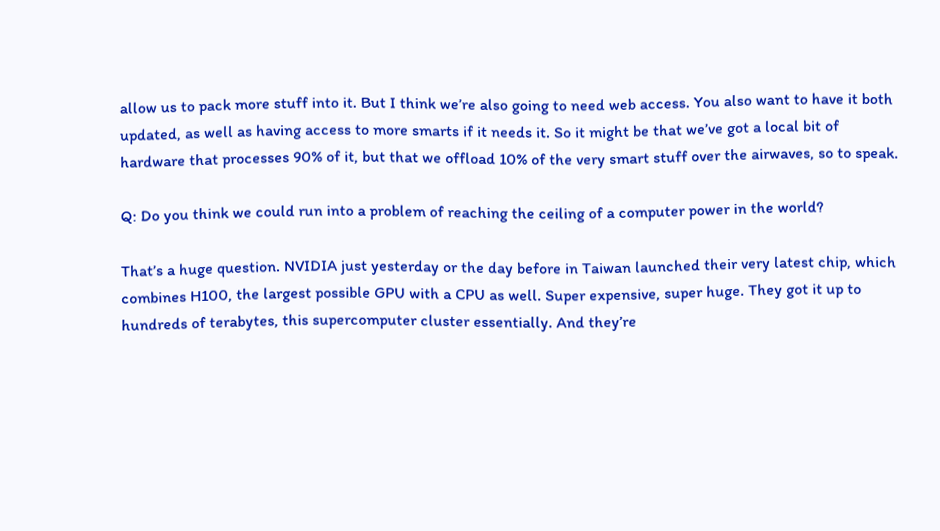allow us to pack more stuff into it. But I think we’re also going to need web access. You also want to have it both updated, as well as having access to more smarts if it needs it. So it might be that we’ve got a local bit of hardware that processes 90% of it, but that we offload 10% of the very smart stuff over the airwaves, so to speak.

Q: Do you think we could run into a problem of reaching the ceiling of a computer power in the world?

That’s a huge question. NVIDIA just yesterday or the day before in Taiwan launched their very latest chip, which combines H100, the largest possible GPU with a CPU as well. Super expensive, super huge. They got it up to hundreds of terabytes, this supercomputer cluster essentially. And they’re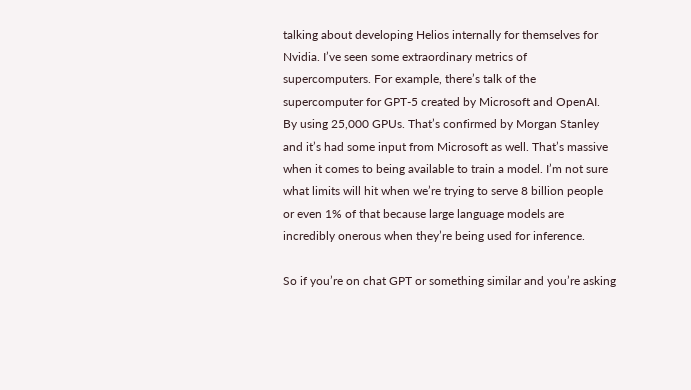talking about developing Helios internally for themselves for Nvidia. I’ve seen some extraordinary metrics of supercomputers. For example, there’s talk of the supercomputer for GPT-5 created by Microsoft and OpenAI. By using 25,000 GPUs. That’s confirmed by Morgan Stanley and it’s had some input from Microsoft as well. That’s massive when it comes to being available to train a model. I’m not sure what limits will hit when we’re trying to serve 8 billion people or even 1% of that because large language models are incredibly onerous when they’re being used for inference.

So if you’re on chat GPT or something similar and you’re asking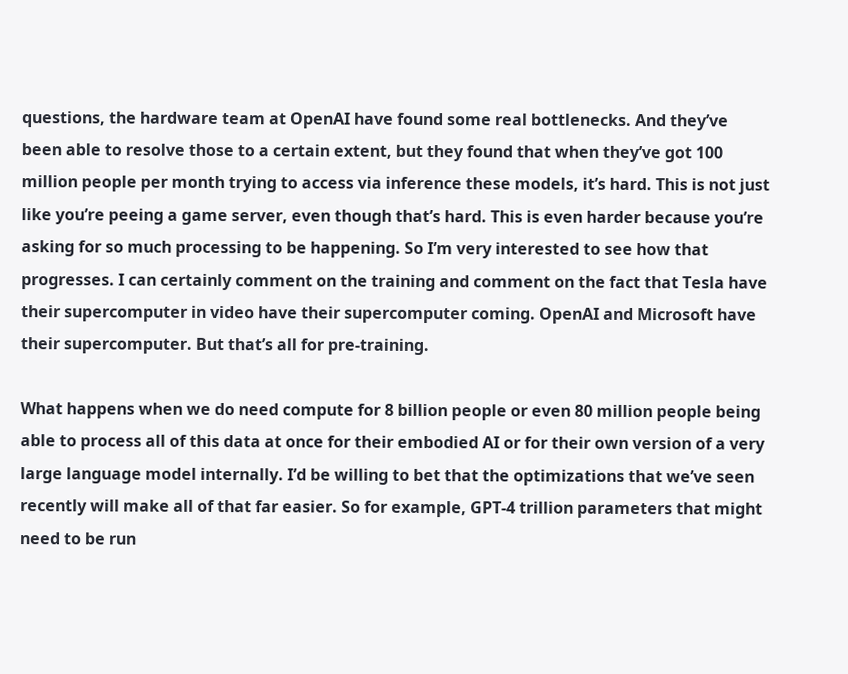questions, the hardware team at OpenAI have found some real bottlenecks. And they’ve been able to resolve those to a certain extent, but they found that when they’ve got 100 million people per month trying to access via inference these models, it’s hard. This is not just like you’re peeing a game server, even though that’s hard. This is even harder because you’re asking for so much processing to be happening. So I’m very interested to see how that progresses. I can certainly comment on the training and comment on the fact that Tesla have their supercomputer in video have their supercomputer coming. OpenAI and Microsoft have their supercomputer. But that’s all for pre-training.

What happens when we do need compute for 8 billion people or even 80 million people being able to process all of this data at once for their embodied AI or for their own version of a very large language model internally. I’d be willing to bet that the optimizations that we’ve seen recently will make all of that far easier. So for example, GPT-4 trillion parameters that might need to be run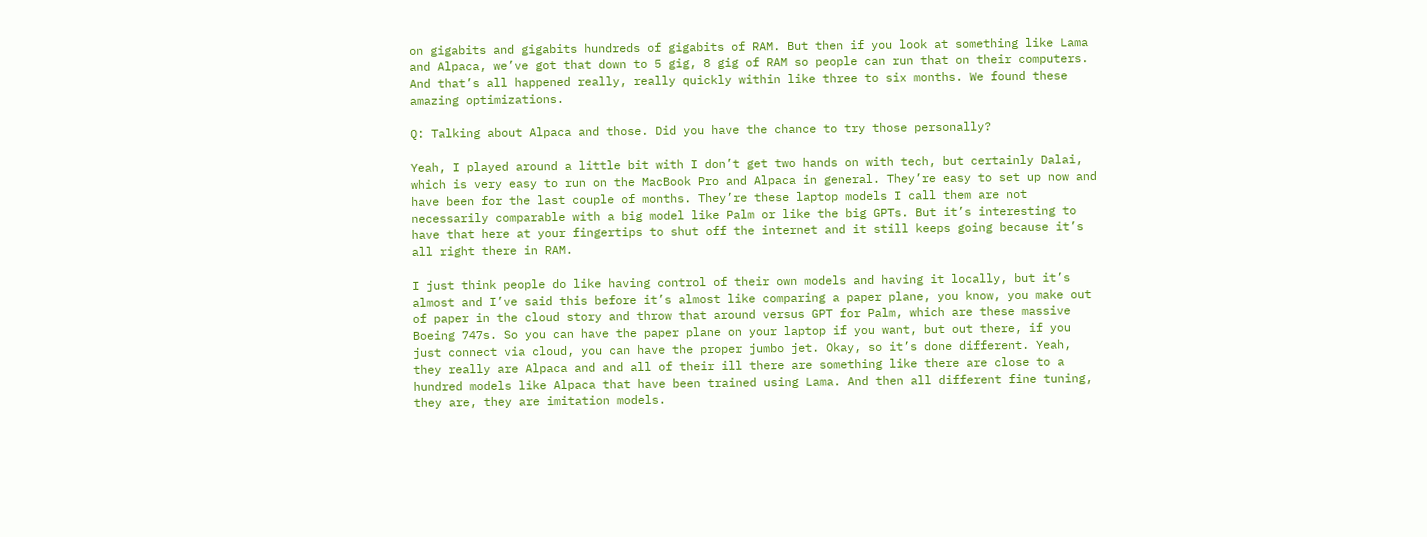on gigabits and gigabits hundreds of gigabits of RAM. But then if you look at something like Lama and Alpaca, we’ve got that down to 5 gig, 8 gig of RAM so people can run that on their computers. And that’s all happened really, really quickly within like three to six months. We found these amazing optimizations.

Q: Talking about Alpaca and those. Did you have the chance to try those personally?

Yeah, I played around a little bit with I don’t get two hands on with tech, but certainly Dalai, which is very easy to run on the MacBook Pro and Alpaca in general. They’re easy to set up now and have been for the last couple of months. They’re these laptop models I call them are not necessarily comparable with a big model like Palm or like the big GPTs. But it’s interesting to have that here at your fingertips to shut off the internet and it still keeps going because it’s all right there in RAM.

I just think people do like having control of their own models and having it locally, but it’s almost and I’ve said this before it’s almost like comparing a paper plane, you know, you make out of paper in the cloud story and throw that around versus GPT for Palm, which are these massive Boeing 747s. So you can have the paper plane on your laptop if you want, but out there, if you just connect via cloud, you can have the proper jumbo jet. Okay, so it’s done different. Yeah, they really are Alpaca and and all of their ill there are something like there are close to a hundred models like Alpaca that have been trained using Lama. And then all different fine tuning, they are, they are imitation models.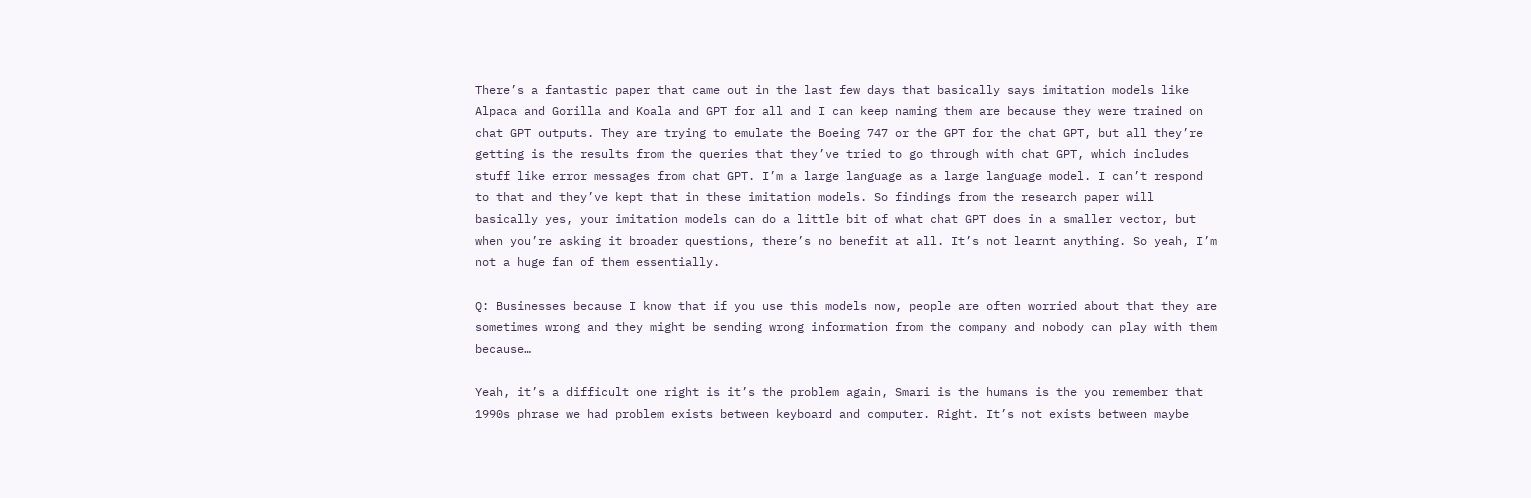There’s a fantastic paper that came out in the last few days that basically says imitation models like Alpaca and Gorilla and Koala and GPT for all and I can keep naming them are because they were trained on chat GPT outputs. They are trying to emulate the Boeing 747 or the GPT for the chat GPT, but all they’re getting is the results from the queries that they’ve tried to go through with chat GPT, which includes stuff like error messages from chat GPT. I’m a large language as a large language model. I can’t respond to that and they’ve kept that in these imitation models. So findings from the research paper will basically yes, your imitation models can do a little bit of what chat GPT does in a smaller vector, but when you’re asking it broader questions, there’s no benefit at all. It’s not learnt anything. So yeah, I’m not a huge fan of them essentially.

Q: Businesses because I know that if you use this models now, people are often worried about that they are sometimes wrong and they might be sending wrong information from the company and nobody can play with them because…

Yeah, it’s a difficult one right is it’s the problem again, Smari is the humans is the you remember that 1990s phrase we had problem exists between keyboard and computer. Right. It’s not exists between maybe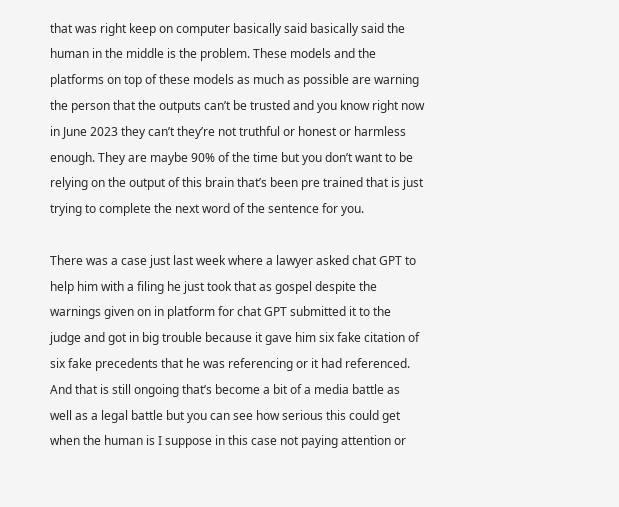that was right keep on computer basically said basically said the human in the middle is the problem. These models and the platforms on top of these models as much as possible are warning the person that the outputs can’t be trusted and you know right now in June 2023 they can’t they’re not truthful or honest or harmless enough. They are maybe 90% of the time but you don’t want to be relying on the output of this brain that’s been pre trained that is just trying to complete the next word of the sentence for you.

There was a case just last week where a lawyer asked chat GPT to help him with a filing he just took that as gospel despite the warnings given on in platform for chat GPT submitted it to the judge and got in big trouble because it gave him six fake citation of six fake precedents that he was referencing or it had referenced. And that is still ongoing that’s become a bit of a media battle as well as a legal battle but you can see how serious this could get when the human is I suppose in this case not paying attention or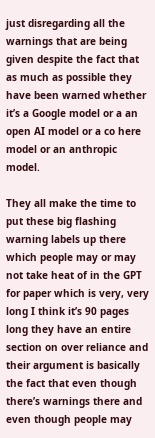just disregarding all the warnings that are being given despite the fact that as much as possible they have been warned whether it’s a Google model or a an open AI model or a co here model or an anthropic model.

They all make the time to put these big flashing warning labels up there which people may or may not take heat of in the GPT for paper which is very, very long I think it’s 90 pages long they have an entire section on over reliance and their argument is basically the fact that even though there’s warnings there and even though people may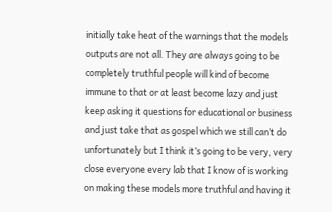initially take heat of the warnings that the models outputs are not all. They are always going to be completely truthful people will kind of become immune to that or at least become lazy and just keep asking it questions for educational or business and just take that as gospel which we still can’t do unfortunately but I think it’s going to be very, very close everyone every lab that I know of is working on making these models more truthful and having it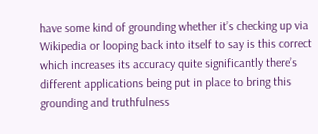have some kind of grounding whether it’s checking up via Wikipedia or looping back into itself to say is this correct which increases its accuracy quite significantly there’s different applications being put in place to bring this grounding and truthfulness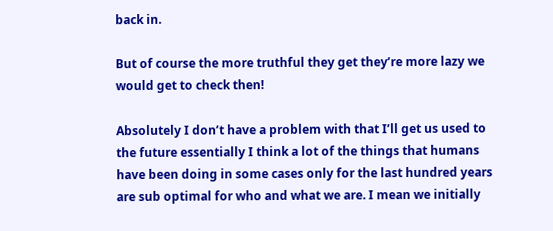back in.

But of course the more truthful they get they’re more lazy we would get to check then!

Absolutely I don’t have a problem with that I’ll get us used to the future essentially I think a lot of the things that humans have been doing in some cases only for the last hundred years are sub optimal for who and what we are. I mean we initially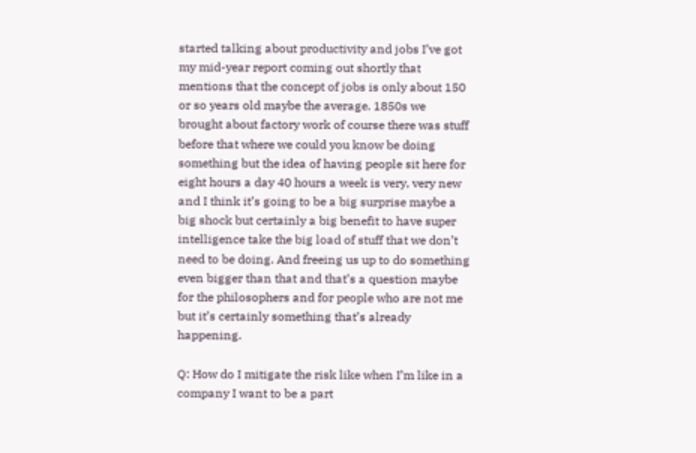started talking about productivity and jobs I’ve got my mid-year report coming out shortly that mentions that the concept of jobs is only about 150 or so years old maybe the average. 1850s we brought about factory work of course there was stuff before that where we could you know be doing something but the idea of having people sit here for eight hours a day 40 hours a week is very, very new and I think it’s going to be a big surprise maybe a big shock but certainly a big benefit to have super intelligence take the big load of stuff that we don’t need to be doing. And freeing us up to do something even bigger than that and that’s a question maybe for the philosophers and for people who are not me but it’s certainly something that’s already happening.

Q: How do I mitigate the risk like when I’m like in a company I want to be a part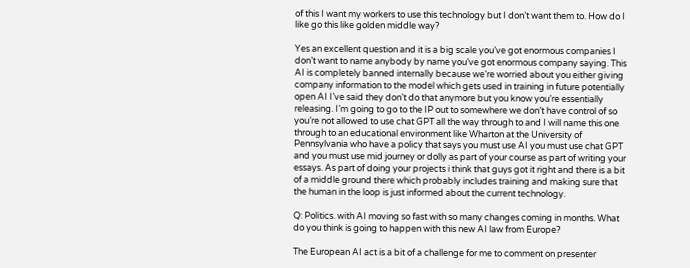of this I want my workers to use this technology but I don’t want them to. How do I like go this like golden middle way?

Yes an excellent question and it is a big scale you’ve got enormous companies I don’t want to name anybody by name you’ve got enormous company saying. This AI is completely banned internally because we’re worried about you either giving company information to the model which gets used in training in future potentially open AI I’ve said they don’t do that anymore but you know you’re essentially releasing. I’m going to go to the IP out to somewhere we don’t have control of so you’re not allowed to use chat GPT all the way through to and I will name this one through to an educational environment like Wharton at the University of Pennsylvania who have a policy that says you must use AI you must use chat GPT and you must use mid journey or dolly as part of your course as part of writing your essays. As part of doing your projects i think that guys got it right and there is a bit of a middle ground there which probably includes training and making sure that the human in the loop is just informed about the current technology.

Q: Politics. with AI moving so fast with so many changes coming in months. What do you think is going to happen with this new AI law from Europe?

The European AI act is a bit of a challenge for me to comment on presenter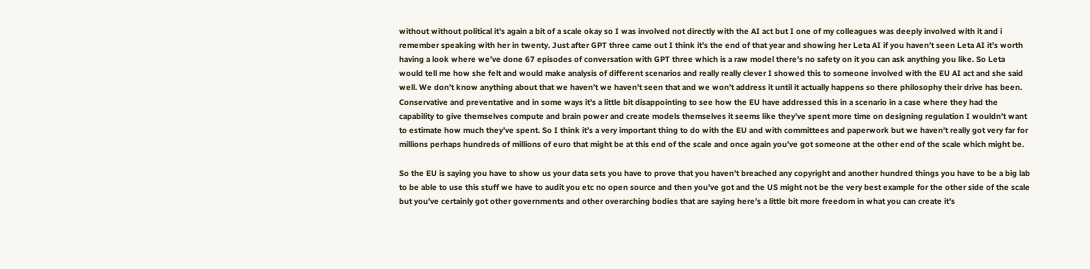without without political it’s again a bit of a scale okay so I was involved not directly with the AI act but I one of my colleagues was deeply involved with it and i remember speaking with her in twenty. Just after GPT three came out I think it’s the end of that year and showing her Leta AI if you haven’t seen Leta AI it’s worth having a look where we’ve done 67 episodes of conversation with GPT three which is a raw model there’s no safety on it you can ask anything you like. So Leta would tell me how she felt and would make analysis of different scenarios and really really clever I showed this to someone involved with the EU AI act and she said well. We don’t know anything about that we haven’t we haven’t seen that and we won’t address it until it actually happens so there philosophy their drive has been. Conservative and preventative and in some ways it’s a little bit disappointing to see how the EU have addressed this in a scenario in a case where they had the capability to give themselves compute and brain power and create models themselves it seems like they’ve spent more time on designing regulation I wouldn’t want to estimate how much they’ve spent. So I think it’s a very important thing to do with the EU and with committees and paperwork but we haven’t really got very far for millions perhaps hundreds of millions of euro that might be at this end of the scale and once again you’ve got someone at the other end of the scale which might be.

So the EU is saying you have to show us your data sets you have to prove that you haven’t breached any copyright and another hundred things you have to be a big lab to be able to use this stuff we have to audit you etc no open source and then you’ve got and the US might not be the very best example for the other side of the scale but you’ve certainly got other governments and other overarching bodies that are saying here’s a little bit more freedom in what you can create it’s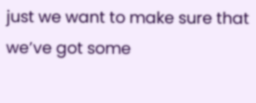just we want to make sure that we’ve got some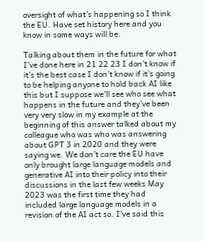oversight of what’s happening so I think the EU. Have set history here and you know in some ways will be.

Talking about them in the future for what I’ve done here in 21 22 23 I don’t know if it’s the best case I don’t know if it’s going to be helping anyone to hold back AI like this but I suppose we’ll see who see what happens in the future and they’ve been very very slow in my example at the beginning of this answer talked about my colleague who was who was answering about GPT 3 in 2020 and they were saying we. We don’t care the EU have only brought large language models and generative AI into their policy into their discussions in the last few weeks May 2023 was the first time they had included large language models in a revision of the AI act so. I’ve said this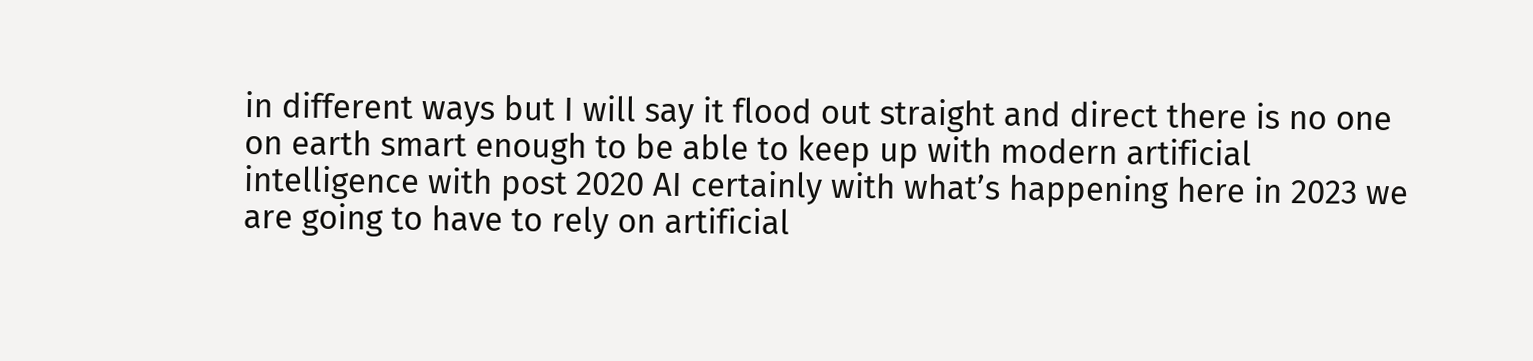in different ways but I will say it flood out straight and direct there is no one on earth smart enough to be able to keep up with modern artificial intelligence with post 2020 AI certainly with what’s happening here in 2023 we are going to have to rely on artificial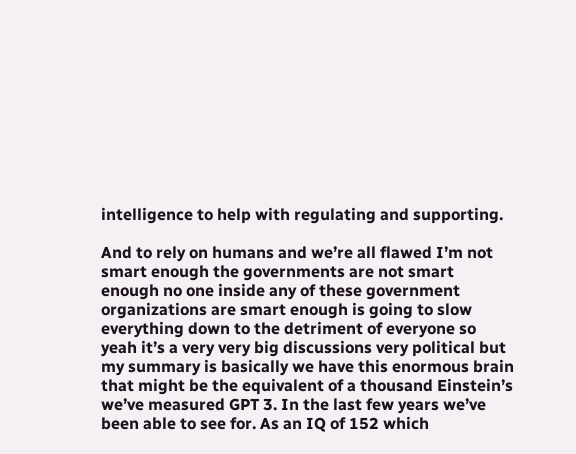intelligence to help with regulating and supporting.

And to rely on humans and we’re all flawed I’m not smart enough the governments are not smart enough no one inside any of these government organizations are smart enough is going to slow everything down to the detriment of everyone so yeah it’s a very very big discussions very political but my summary is basically we have this enormous brain that might be the equivalent of a thousand Einstein’s we’ve measured GPT 3. In the last few years we’ve been able to see for. As an IQ of 152 which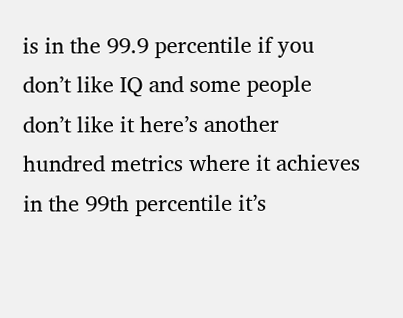is in the 99.9 percentile if you don’t like IQ and some people don’t like it here’s another hundred metrics where it achieves in the 99th percentile it’s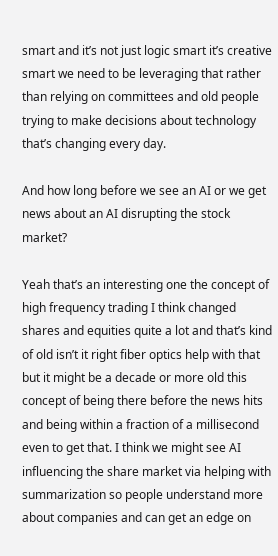smart and it’s not just logic smart it’s creative smart we need to be leveraging that rather than relying on committees and old people trying to make decisions about technology that’s changing every day.

And how long before we see an AI or we get news about an AI disrupting the stock market?

Yeah that’s an interesting one the concept of high frequency trading I think changed shares and equities quite a lot and that’s kind of old isn’t it right fiber optics help with that but it might be a decade or more old this concept of being there before the news hits and being within a fraction of a millisecond even to get that. I think we might see AI influencing the share market via helping with summarization so people understand more about companies and can get an edge on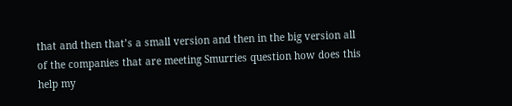that and then that’s a small version and then in the big version all of the companies that are meeting Smurries question how does this help my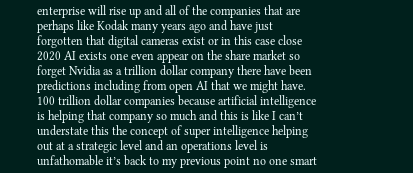enterprise will rise up and all of the companies that are perhaps like Kodak many years ago and have just forgotten that digital cameras exist or in this case close 2020 AI exists one even appear on the share market so forget Nvidia as a trillion dollar company there have been predictions including from open AI that we might have. 100 trillion dollar companies because artificial intelligence is helping that company so much and this is like I can’t understate this the concept of super intelligence helping out at a strategic level and an operations level is unfathomable it’s back to my previous point no one smart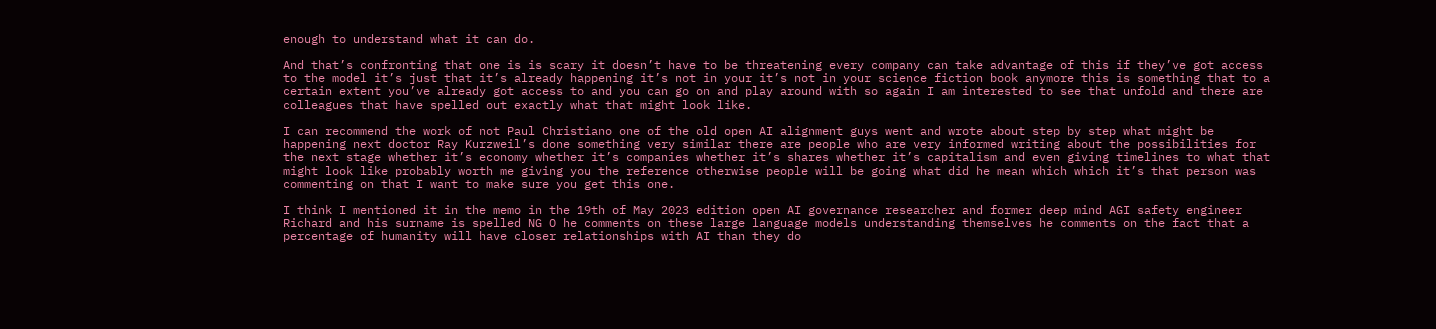enough to understand what it can do.

And that’s confronting that one is is scary it doesn’t have to be threatening every company can take advantage of this if they’ve got access to the model it’s just that it’s already happening it’s not in your it’s not in your science fiction book anymore this is something that to a certain extent you’ve already got access to and you can go on and play around with so again I am interested to see that unfold and there are colleagues that have spelled out exactly what that might look like.

I can recommend the work of not Paul Christiano one of the old open AI alignment guys went and wrote about step by step what might be happening next doctor Ray Kurzweil’s done something very similar there are people who are very informed writing about the possibilities for the next stage whether it’s economy whether it’s companies whether it’s shares whether it’s capitalism and even giving timelines to what that might look like probably worth me giving you the reference otherwise people will be going what did he mean which which it’s that person was commenting on that I want to make sure you get this one.

I think I mentioned it in the memo in the 19th of May 2023 edition open AI governance researcher and former deep mind AGI safety engineer Richard and his surname is spelled NG O he comments on these large language models understanding themselves he comments on the fact that a percentage of humanity will have closer relationships with AI than they do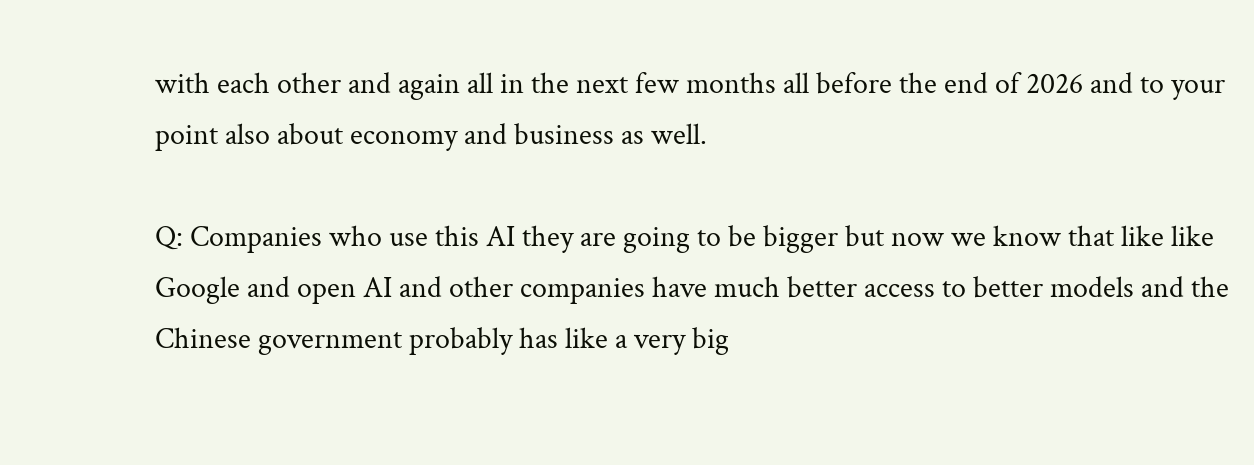with each other and again all in the next few months all before the end of 2026 and to your point also about economy and business as well.

Q: Companies who use this AI they are going to be bigger but now we know that like like Google and open AI and other companies have much better access to better models and the Chinese government probably has like a very big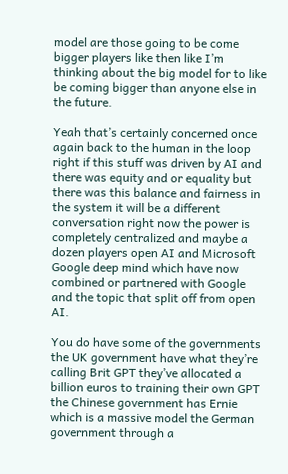model are those going to be come bigger players like then like I’m thinking about the big model for to like be coming bigger than anyone else in the future.

Yeah that’s certainly concerned once again back to the human in the loop right if this stuff was driven by AI and there was equity and or equality but there was this balance and fairness in the system it will be a different conversation right now the power is completely centralized and maybe a dozen players open AI and Microsoft Google deep mind which have now combined or partnered with Google and the topic that split off from open AI.

You do have some of the governments the UK government have what they’re calling Brit GPT they’ve allocated a billion euros to training their own GPT the Chinese government has Ernie which is a massive model the German government through a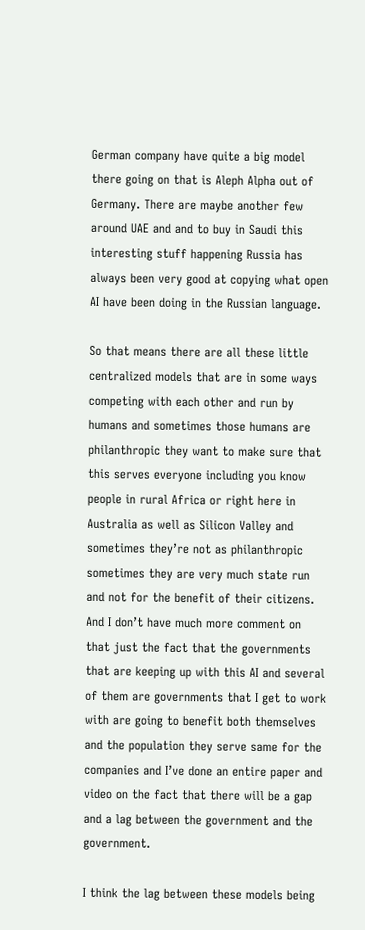German company have quite a big model there going on that is Aleph Alpha out of Germany. There are maybe another few around UAE and and to buy in Saudi this interesting stuff happening Russia has always been very good at copying what open AI have been doing in the Russian language.

So that means there are all these little centralized models that are in some ways competing with each other and run by humans and sometimes those humans are philanthropic they want to make sure that this serves everyone including you know people in rural Africa or right here in Australia as well as Silicon Valley and sometimes they’re not as philanthropic sometimes they are very much state run and not for the benefit of their citizens. And I don’t have much more comment on that just the fact that the governments that are keeping up with this AI and several of them are governments that I get to work with are going to benefit both themselves and the population they serve same for the companies and I’ve done an entire paper and video on the fact that there will be a gap and a lag between the government and the government.

I think the lag between these models being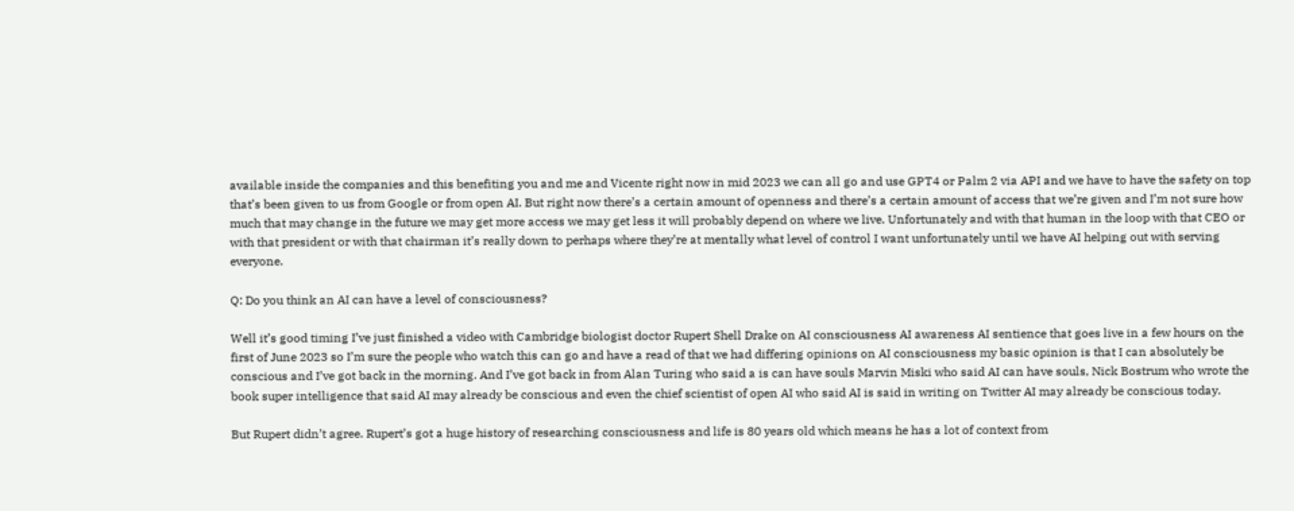available inside the companies and this benefiting you and me and Vicente right now in mid 2023 we can all go and use GPT4 or Palm 2 via API and we have to have the safety on top that’s been given to us from Google or from open AI. But right now there’s a certain amount of openness and there’s a certain amount of access that we’re given and I’m not sure how much that may change in the future we may get more access we may get less it will probably depend on where we live. Unfortunately and with that human in the loop with that CEO or with that president or with that chairman it’s really down to perhaps where they’re at mentally what level of control I want unfortunately until we have AI helping out with serving everyone.

Q: Do you think an AI can have a level of consciousness?

Well it’s good timing I’ve just finished a video with Cambridge biologist doctor Rupert Shell Drake on AI consciousness AI awareness AI sentience that goes live in a few hours on the first of June 2023 so I’m sure the people who watch this can go and have a read of that we had differing opinions on AI consciousness my basic opinion is that I can absolutely be conscious and I’ve got back in the morning. And I’ve got back in from Alan Turing who said a is can have souls Marvin Miski who said AI can have souls, Nick Bostrum who wrote the book super intelligence that said AI may already be conscious and even the chief scientist of open AI who said AI is said in writing on Twitter AI may already be conscious today.

But Rupert didn’t agree. Rupert’s got a huge history of researching consciousness and life is 80 years old which means he has a lot of context from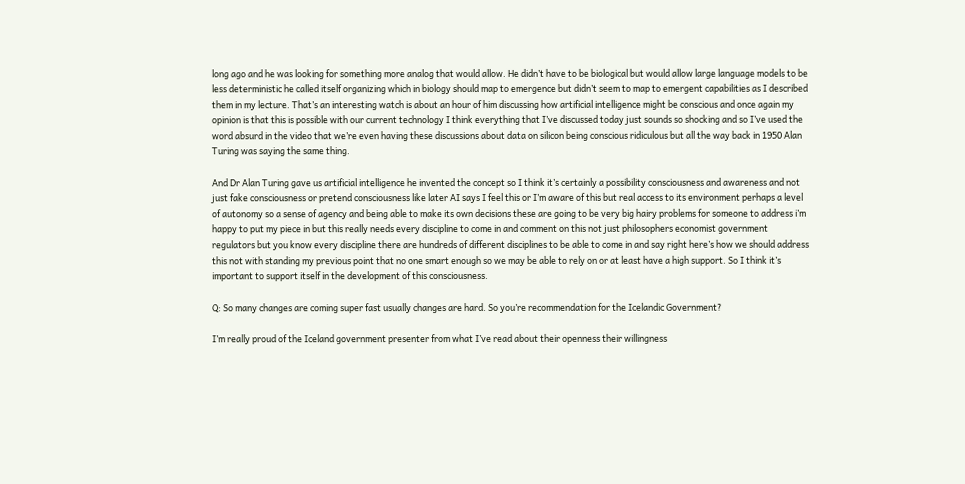long ago and he was looking for something more analog that would allow. He didn’t have to be biological but would allow large language models to be less deterministic he called itself organizing which in biology should map to emergence but didn’t seem to map to emergent capabilities as I described them in my lecture. That’s an interesting watch is about an hour of him discussing how artificial intelligence might be conscious and once again my opinion is that this is possible with our current technology I think everything that I’ve discussed today just sounds so shocking and so I’ve used the word absurd in the video that we’re even having these discussions about data on silicon being conscious ridiculous but all the way back in 1950 Alan Turing was saying the same thing.

And Dr Alan Turing gave us artificial intelligence he invented the concept so I think it’s certainly a possibility consciousness and awareness and not just fake consciousness or pretend consciousness like later AI says I feel this or I’m aware of this but real access to its environment perhaps a level of autonomy so a sense of agency and being able to make its own decisions these are going to be very big hairy problems for someone to address i’m happy to put my piece in but this really needs every discipline to come in and comment on this not just philosophers economist government regulators but you know every discipline there are hundreds of different disciplines to be able to come in and say right here’s how we should address this not with standing my previous point that no one smart enough so we may be able to rely on or at least have a high support. So I think it’s important to support itself in the development of this consciousness.

Q: So many changes are coming super fast usually changes are hard. So you’re recommendation for the Icelandic Government?

I’m really proud of the Iceland government presenter from what I’ve read about their openness their willingness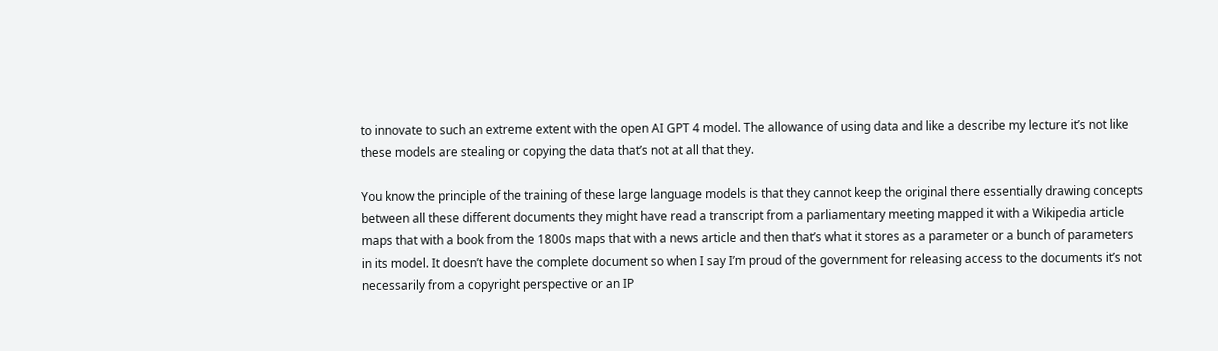to innovate to such an extreme extent with the open AI GPT 4 model. The allowance of using data and like a describe my lecture it’s not like these models are stealing or copying the data that’s not at all that they.

You know the principle of the training of these large language models is that they cannot keep the original there essentially drawing concepts between all these different documents they might have read a transcript from a parliamentary meeting mapped it with a Wikipedia article maps that with a book from the 1800s maps that with a news article and then that’s what it stores as a parameter or a bunch of parameters in its model. It doesn’t have the complete document so when I say I’m proud of the government for releasing access to the documents it’s not necessarily from a copyright perspective or an IP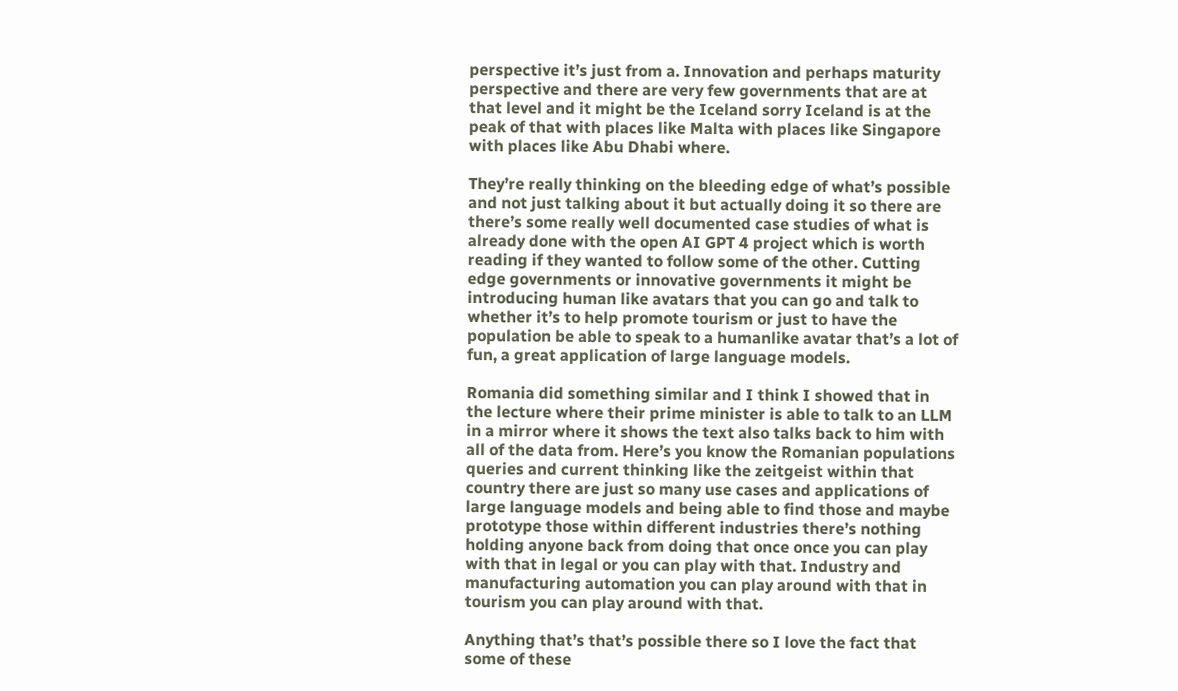perspective it’s just from a. Innovation and perhaps maturity perspective and there are very few governments that are at that level and it might be the Iceland sorry Iceland is at the peak of that with places like Malta with places like Singapore with places like Abu Dhabi where.

They’re really thinking on the bleeding edge of what’s possible and not just talking about it but actually doing it so there are there’s some really well documented case studies of what is already done with the open AI GPT 4 project which is worth reading if they wanted to follow some of the other. Cutting edge governments or innovative governments it might be introducing human like avatars that you can go and talk to whether it’s to help promote tourism or just to have the population be able to speak to a humanlike avatar that’s a lot of fun, a great application of large language models.

Romania did something similar and I think I showed that in the lecture where their prime minister is able to talk to an LLM in a mirror where it shows the text also talks back to him with all of the data from. Here’s you know the Romanian populations queries and current thinking like the zeitgeist within that country there are just so many use cases and applications of large language models and being able to find those and maybe prototype those within different industries there’s nothing holding anyone back from doing that once once you can play with that in legal or you can play with that. Industry and manufacturing automation you can play around with that in tourism you can play around with that.

Anything that’s that’s possible there so I love the fact that some of these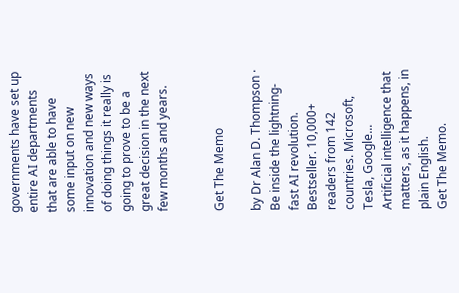governments have set up entire AI departments that are able to have some input on new innovation and new ways of doing things it really is going to prove to be a great decision in the next few months and years.


Get The Memo

by Dr Alan D. Thompson · Be inside the lightning-fast AI revolution.
Bestseller. 10,000+ readers from 142 countries. Microsoft, Tesla, Google...
Artificial intelligence that matters, as it happens, in plain English.
Get The Memo.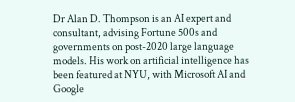Dr Alan D. Thompson is an AI expert and consultant, advising Fortune 500s and governments on post-2020 large language models. His work on artificial intelligence has been featured at NYU, with Microsoft AI and Google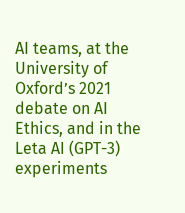AI teams, at the University of Oxford’s 2021 debate on AI Ethics, and in the Leta AI (GPT-3) experiments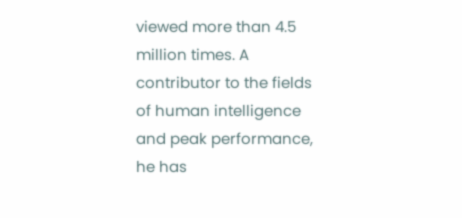viewed more than 4.5 million times. A contributor to the fields of human intelligence and peak performance, he has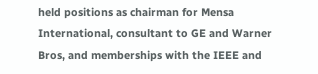held positions as chairman for Mensa International, consultant to GE and Warner Bros, and memberships with the IEEE and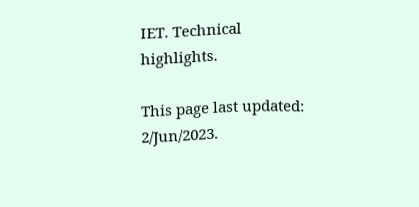IET. Technical highlights.

This page last updated: 2/Jun/2023.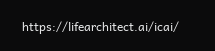https://lifearchitect.ai/icai/